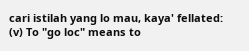cari istilah yang lo mau, kaya' fellated:
(v) To "go loc" means to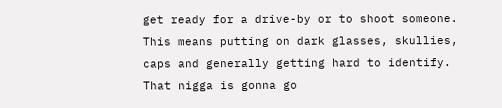get ready for a drive-by or to shoot someone. This means putting on dark glasses, skullies, caps and generally getting hard to identify.
That nigga is gonna go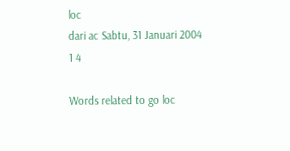loc
dari ac Sabtu, 31 Januari 2004
1 4

Words related to go loc